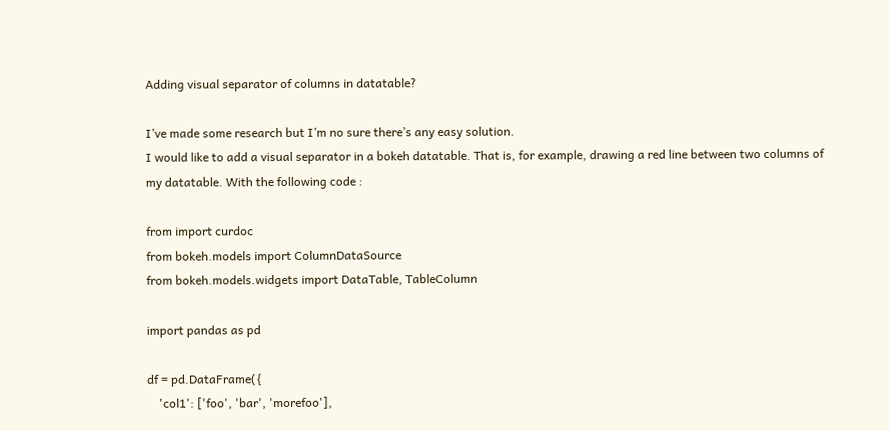Adding visual separator of columns in datatable?

I’ve made some research but I’m no sure there’s any easy solution.
I would like to add a visual separator in a bokeh datatable. That is, for example, drawing a red line between two columns of my datatable. With the following code :

from import curdoc
from bokeh.models import ColumnDataSource
from bokeh.models.widgets import DataTable, TableColumn

import pandas as pd

df = pd.DataFrame({
    'col1': ['foo', 'bar', 'morefoo'],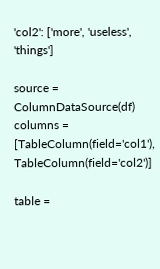'col2': ['more', 'useless', 'things']

source = ColumnDataSource(df)
columns = [TableColumn(field='col1'), TableColumn(field='col2')]

table =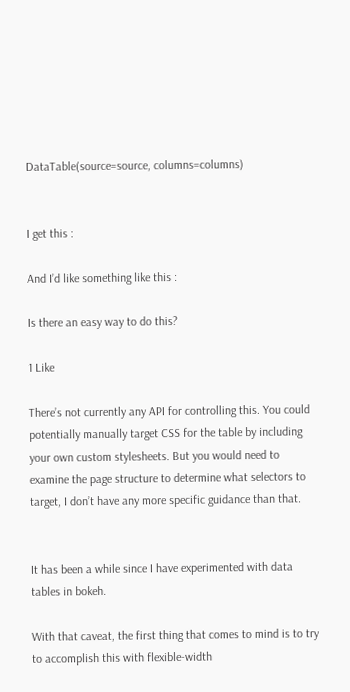DataTable(source=source, columns=columns)


I get this :

And I’d like something like this :

Is there an easy way to do this?

1 Like

There’s not currently any API for controlling this. You could potentially manually target CSS for the table by including your own custom stylesheets. But you would need to examine the page structure to determine what selectors to target, I don’t have any more specific guidance than that.


It has been a while since I have experimented with data tables in bokeh.

With that caveat, the first thing that comes to mind is to try to accomplish this with flexible-width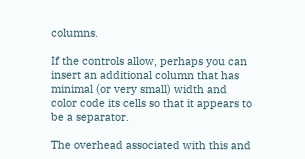columns.

If the controls allow, perhaps you can insert an additional column that has minimal (or very small) width and color code its cells so that it appears to be a separator.

The overhead associated with this and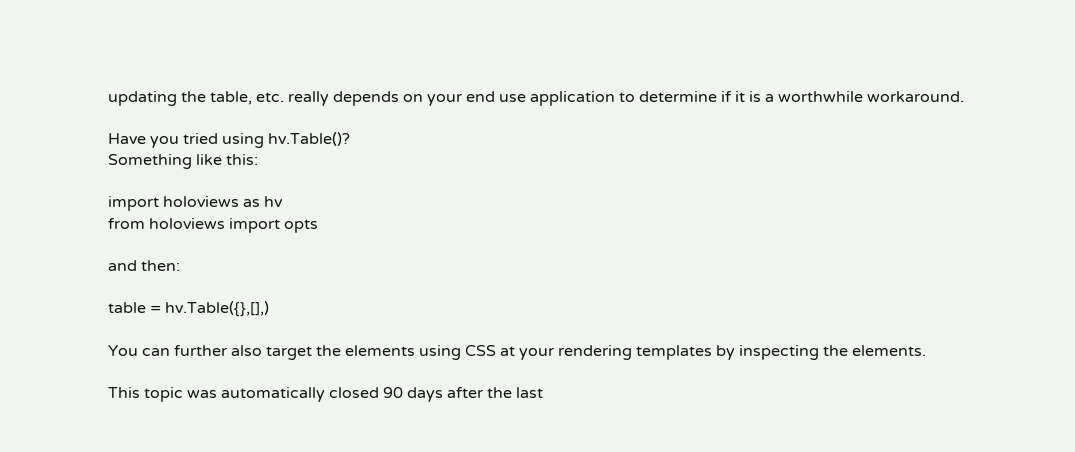updating the table, etc. really depends on your end use application to determine if it is a worthwhile workaround.

Have you tried using hv.Table()?
Something like this:

import holoviews as hv
from holoviews import opts

and then:

table = hv.Table({},[],)

You can further also target the elements using CSS at your rendering templates by inspecting the elements.

This topic was automatically closed 90 days after the last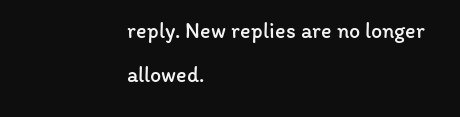reply. New replies are no longer allowed.